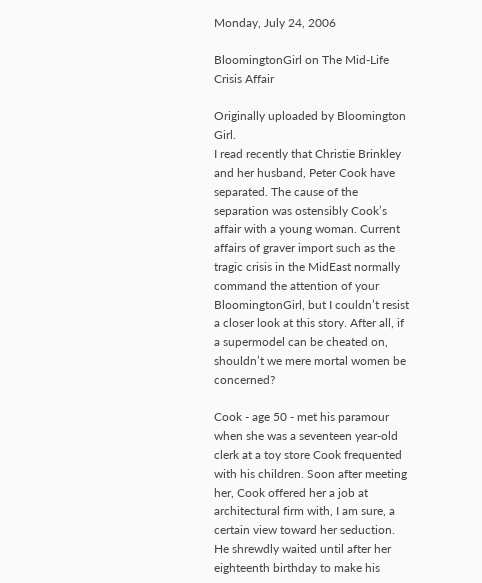Monday, July 24, 2006

BloomingtonGirl on The Mid-Life Crisis Affair

Originally uploaded by Bloomington Girl.
I read recently that Christie Brinkley and her husband, Peter Cook have separated. The cause of the separation was ostensibly Cook’s affair with a young woman. Current affairs of graver import such as the tragic crisis in the MidEast normally command the attention of your BloomingtonGirl, but I couldn’t resist a closer look at this story. After all, if a supermodel can be cheated on, shouldn’t we mere mortal women be concerned?

Cook - age 50 - met his paramour when she was a seventeen year-old clerk at a toy store Cook frequented with his children. Soon after meeting her, Cook offered her a job at architectural firm with, I am sure, a certain view toward her seduction. He shrewdly waited until after her eighteenth birthday to make his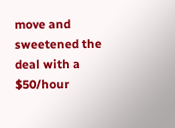move and sweetened the deal with a $50/hour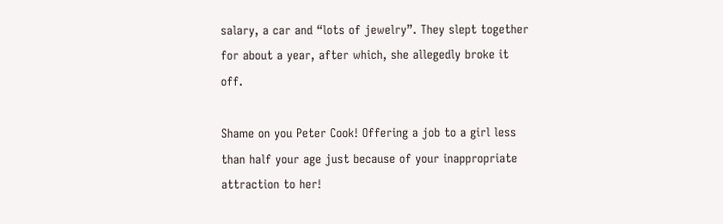salary, a car and “lots of jewelry”. They slept together for about a year, after which, she allegedly broke it off.

Shame on you Peter Cook! Offering a job to a girl less than half your age just because of your inappropriate attraction to her!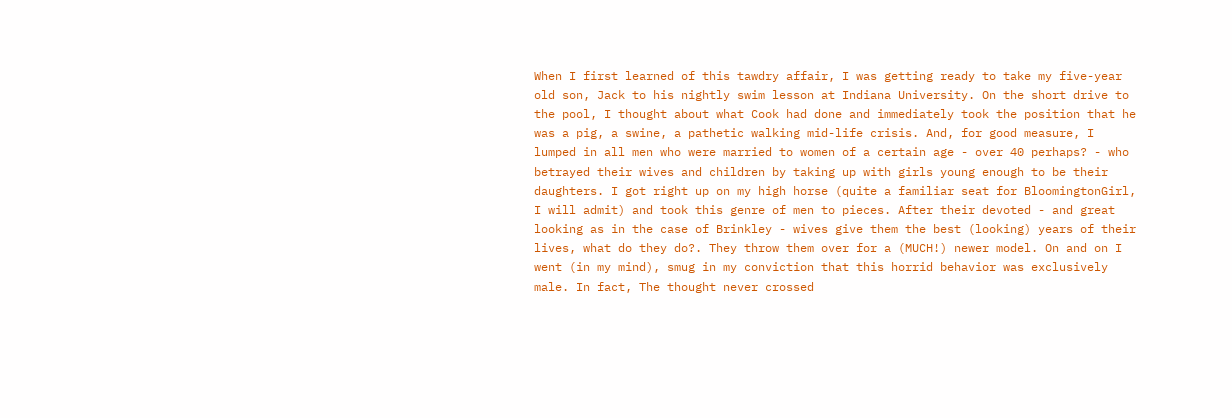When I first learned of this tawdry affair, I was getting ready to take my five-year old son, Jack to his nightly swim lesson at Indiana University. On the short drive to the pool, I thought about what Cook had done and immediately took the position that he was a pig, a swine, a pathetic walking mid-life crisis. And, for good measure, I lumped in all men who were married to women of a certain age - over 40 perhaps? - who betrayed their wives and children by taking up with girls young enough to be their daughters. I got right up on my high horse (quite a familiar seat for BloomingtonGirl, I will admit) and took this genre of men to pieces. After their devoted - and great looking as in the case of Brinkley - wives give them the best (looking) years of their lives, what do they do?. They throw them over for a (MUCH!) newer model. On and on I went (in my mind), smug in my conviction that this horrid behavior was exclusively male. In fact, The thought never crossed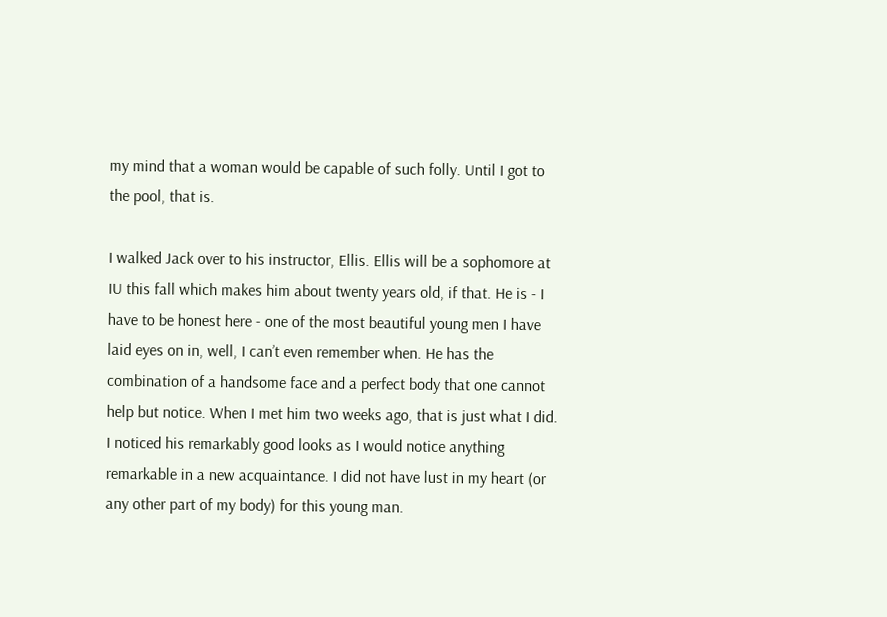my mind that a woman would be capable of such folly. Until I got to the pool, that is.

I walked Jack over to his instructor, Ellis. Ellis will be a sophomore at IU this fall which makes him about twenty years old, if that. He is - I have to be honest here - one of the most beautiful young men I have laid eyes on in, well, I can’t even remember when. He has the combination of a handsome face and a perfect body that one cannot help but notice. When I met him two weeks ago, that is just what I did. I noticed his remarkably good looks as I would notice anything remarkable in a new acquaintance. I did not have lust in my heart (or any other part of my body) for this young man.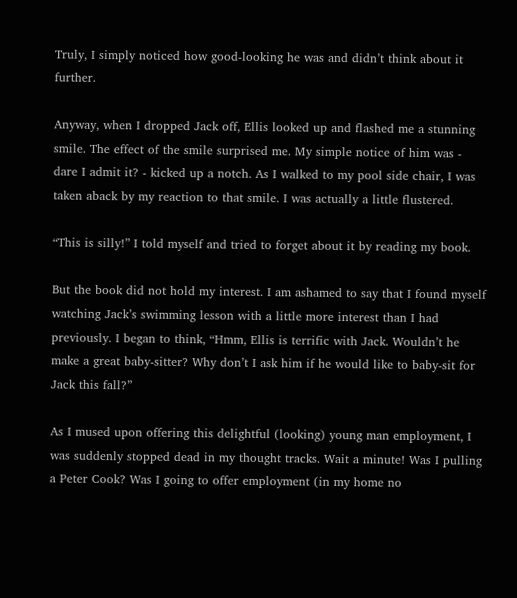Truly, I simply noticed how good-looking he was and didn’t think about it further.

Anyway, when I dropped Jack off, Ellis looked up and flashed me a stunning smile. The effect of the smile surprised me. My simple notice of him was - dare I admit it? - kicked up a notch. As I walked to my pool side chair, I was taken aback by my reaction to that smile. I was actually a little flustered.

“This is silly!” I told myself and tried to forget about it by reading my book.

But the book did not hold my interest. I am ashamed to say that I found myself watching Jack’s swimming lesson with a little more interest than I had previously. I began to think, “Hmm, Ellis is terrific with Jack. Wouldn’t he make a great baby-sitter? Why don’t I ask him if he would like to baby-sit for Jack this fall?”

As I mused upon offering this delightful (looking) young man employment, I was suddenly stopped dead in my thought tracks. Wait a minute! Was I pulling a Peter Cook? Was I going to offer employment (in my home no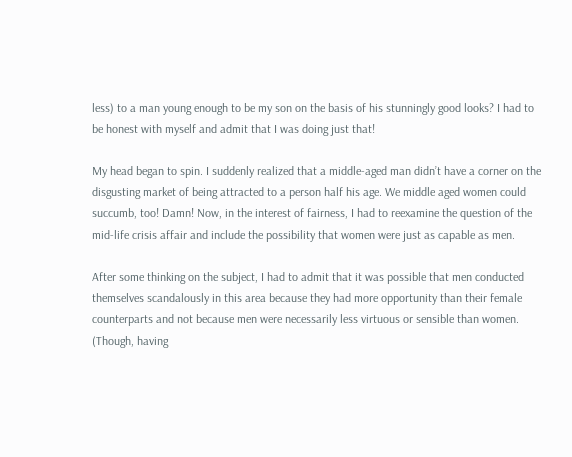less) to a man young enough to be my son on the basis of his stunningly good looks? I had to be honest with myself and admit that I was doing just that!

My head began to spin. I suddenly realized that a middle-aged man didn’t have a corner on the disgusting market of being attracted to a person half his age. We middle aged women could succumb, too! Damn! Now, in the interest of fairness, I had to reexamine the question of the mid-life crisis affair and include the possibility that women were just as capable as men.

After some thinking on the subject, I had to admit that it was possible that men conducted themselves scandalously in this area because they had more opportunity than their female counterparts and not because men were necessarily less virtuous or sensible than women. (Though, having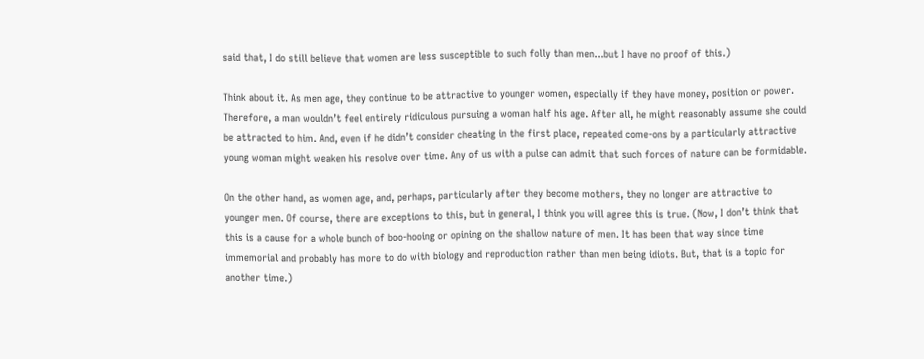said that, I do still believe that women are less susceptible to such folly than men...but I have no proof of this.)

Think about it. As men age, they continue to be attractive to younger women, especially if they have money, position or power. Therefore, a man wouldn’t feel entirely ridiculous pursuing a woman half his age. After all, he might reasonably assume she could be attracted to him. And, even if he didn’t consider cheating in the first place, repeated come-ons by a particularly attractive young woman might weaken his resolve over time. Any of us with a pulse can admit that such forces of nature can be formidable.

On the other hand, as women age, and, perhaps, particularly after they become mothers, they no longer are attractive to younger men. Of course, there are exceptions to this, but in general, I think you will agree this is true. (Now, I don’t think that this is a cause for a whole bunch of boo-hooing or opining on the shallow nature of men. It has been that way since time immemorial and probably has more to do with biology and reproduction rather than men being idiots. But, that is a topic for another time.)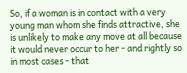So, if a woman is in contact with a very young man whom she finds attractive, she is unlikely to make any move at all because it would never occur to her - and rightly so in most cases - that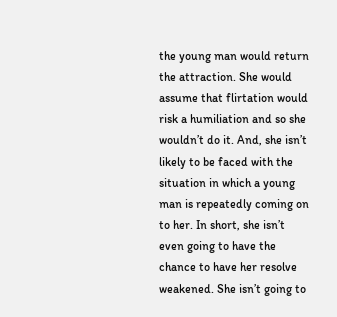the young man would return the attraction. She would assume that flirtation would risk a humiliation and so she wouldn’t do it. And, she isn’t likely to be faced with the situation in which a young man is repeatedly coming on to her. In short, she isn’t even going to have the chance to have her resolve weakened. She isn’t going to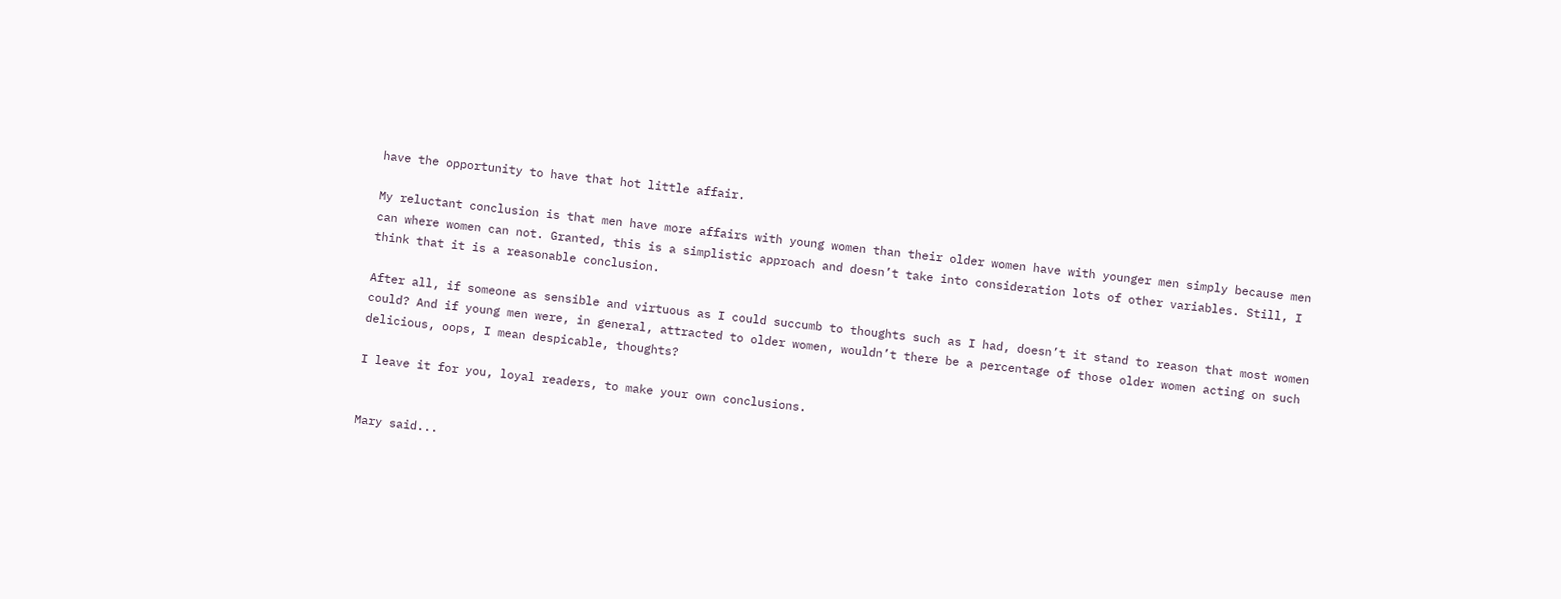have the opportunity to have that hot little affair.

My reluctant conclusion is that men have more affairs with young women than their older women have with younger men simply because men can where women can not. Granted, this is a simplistic approach and doesn’t take into consideration lots of other variables. Still, I think that it is a reasonable conclusion.

After all, if someone as sensible and virtuous as I could succumb to thoughts such as I had, doesn’t it stand to reason that most women could? And if young men were, in general, attracted to older women, wouldn’t there be a percentage of those older women acting on such delicious, oops, I mean despicable, thoughts?

I leave it for you, loyal readers, to make your own conclusions.


Mary said...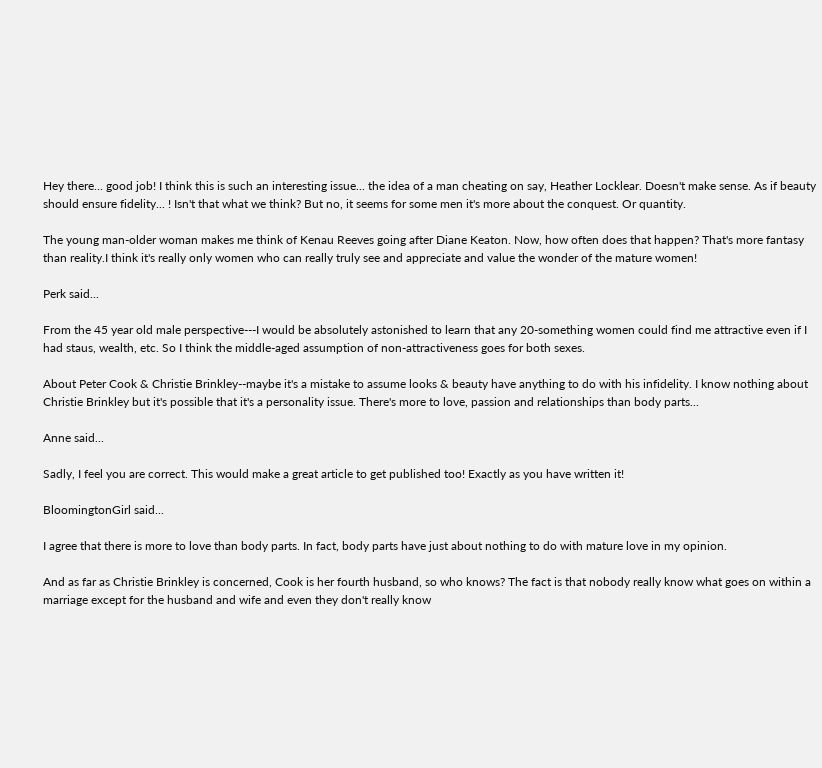Hey there... good job! I think this is such an interesting issue... the idea of a man cheating on say, Heather Locklear. Doesn't make sense. As if beauty should ensure fidelity... ! Isn't that what we think? But no, it seems for some men it's more about the conquest. Or quantity.

The young man-older woman makes me think of Kenau Reeves going after Diane Keaton. Now, how often does that happen? That's more fantasy than reality.I think it's really only women who can really truly see and appreciate and value the wonder of the mature women!

Perk said...

From the 45 year old male perspective---I would be absolutely astonished to learn that any 20-something women could find me attractive even if I had staus, wealth, etc. So I think the middle-aged assumption of non-attractiveness goes for both sexes.

About Peter Cook & Christie Brinkley--maybe it's a mistake to assume looks & beauty have anything to do with his infidelity. I know nothing about Christie Brinkley but it's possible that it's a personality issue. There's more to love, passion and relationships than body parts...

Anne said...

Sadly, I feel you are correct. This would make a great article to get published too! Exactly as you have written it!

BloomingtonGirl said...

I agree that there is more to love than body parts. In fact, body parts have just about nothing to do with mature love in my opinion.

And as far as Christie Brinkley is concerned, Cook is her fourth husband, so who knows? The fact is that nobody really know what goes on within a marriage except for the husband and wife and even they don't really know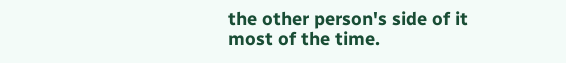the other person's side of it most of the time.